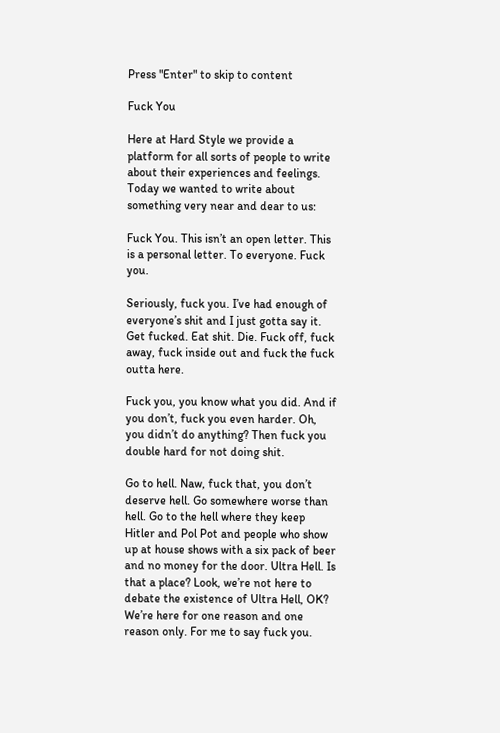Press "Enter" to skip to content

Fuck You

Here at Hard Style we provide a platform for all sorts of people to write about their experiences and feelings. Today we wanted to write about something very near and dear to us:

Fuck You. This isn’t an open letter. This is a personal letter. To everyone. Fuck you.

Seriously, fuck you. I’ve had enough of everyone’s shit and I just gotta say it. Get fucked. Eat shit. Die. Fuck off, fuck away, fuck inside out and fuck the fuck outta here.

Fuck you, you know what you did. And if you don’t, fuck you even harder. Oh, you didn’t do anything? Then fuck you double hard for not doing shit.

Go to hell. Naw, fuck that, you don’t deserve hell. Go somewhere worse than hell. Go to the hell where they keep Hitler and Pol Pot and people who show up at house shows with a six pack of beer and no money for the door. Ultra Hell. Is that a place? Look, we’re not here to debate the existence of Ultra Hell, OK? We’re here for one reason and one reason only. For me to say fuck you.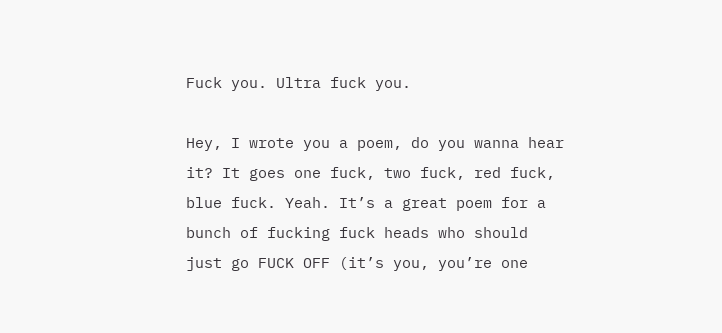Fuck you. Ultra fuck you.

Hey, I wrote you a poem, do you wanna hear it? It goes one fuck, two fuck, red fuck, blue fuck. Yeah. It’s a great poem for a bunch of fucking fuck heads who should just go FUCK OFF (it’s you, you’re one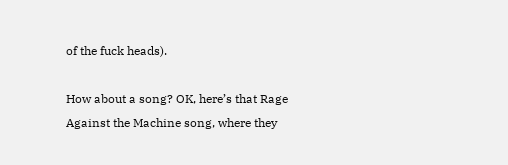of the fuck heads).

How about a song? OK, here’s that Rage Against the Machine song, where they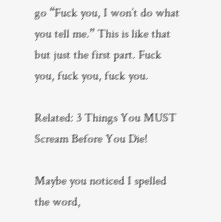go “Fuck you, I won’t do what you tell me.” This is like that but just the first part. Fuck you, fuck you, fuck you.

Related: 3 Things You MUST Scream Before You Die!

Maybe you noticed I spelled the word,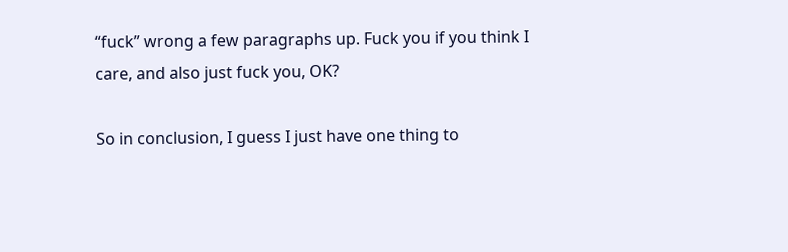“fuck” wrong a few paragraphs up. Fuck you if you think I care, and also just fuck you, OK?

So in conclusion, I guess I just have one thing to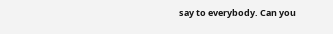say to everybody. Can you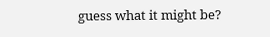guess what it might be?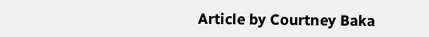Article by Courtney Baka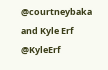@courtneybaka and Kyle Erf @KyleErf